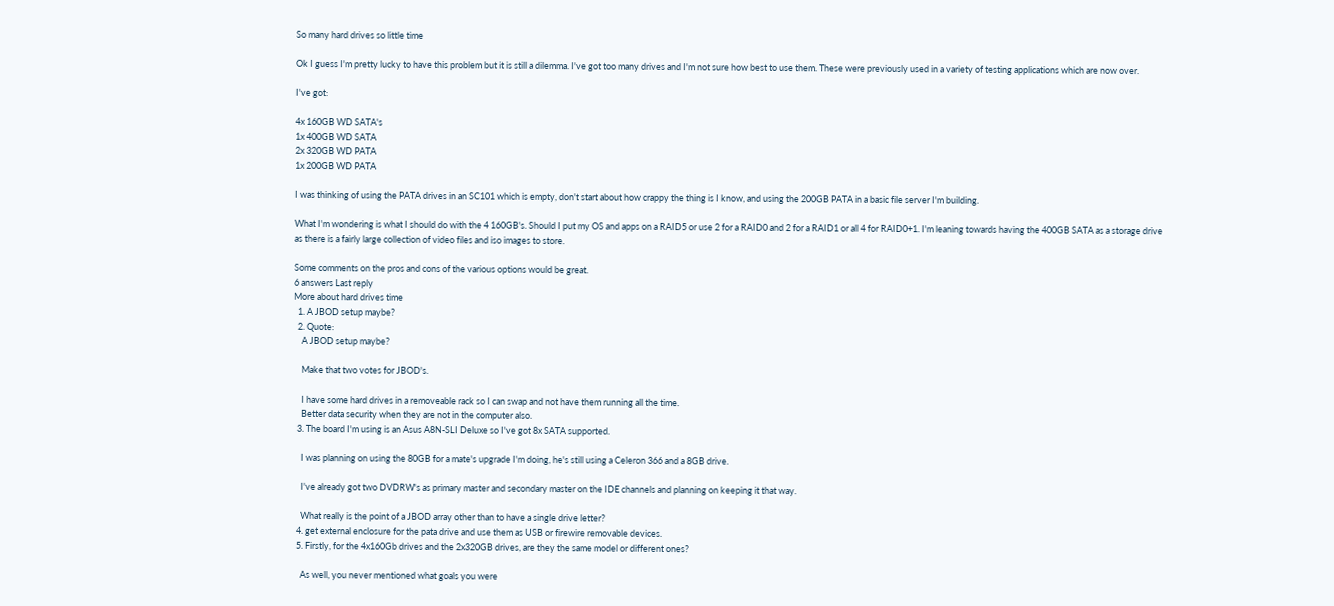So many hard drives so little time

Ok I guess I'm pretty lucky to have this problem but it is still a dilemma. I've got too many drives and I'm not sure how best to use them. These were previously used in a variety of testing applications which are now over.

I've got:

4x 160GB WD SATA's
1x 400GB WD SATA
2x 320GB WD PATA
1x 200GB WD PATA

I was thinking of using the PATA drives in an SC101 which is empty, don't start about how crappy the thing is I know, and using the 200GB PATA in a basic file server I'm building.

What I'm wondering is what I should do with the 4 160GB's. Should I put my OS and apps on a RAID5 or use 2 for a RAID0 and 2 for a RAID1 or all 4 for RAID0+1. I'm leaning towards having the 400GB SATA as a storage drive as there is a fairly large collection of video files and iso images to store.

Some comments on the pros and cons of the various options would be great.
6 answers Last reply
More about hard drives time
  1. A JBOD setup maybe?
  2. Quote:
    A JBOD setup maybe?

    Make that two votes for JBOD's.

    I have some hard drives in a removeable rack so I can swap and not have them running all the time.
    Better data security when they are not in the computer also.
  3. The board I'm using is an Asus A8N-SLI Deluxe so I've got 8x SATA supported.

    I was planning on using the 80GB for a mate's upgrade I'm doing, he's still using a Celeron 366 and a 8GB drive.

    I've already got two DVDRW's as primary master and secondary master on the IDE channels and planning on keeping it that way.

    What really is the point of a JBOD array other than to have a single drive letter?
  4. get external enclosure for the pata drive and use them as USB or firewire removable devices.
  5. Firstly, for the 4x160Gb drives and the 2x320GB drives, are they the same model or different ones?

    As well, you never mentioned what goals you were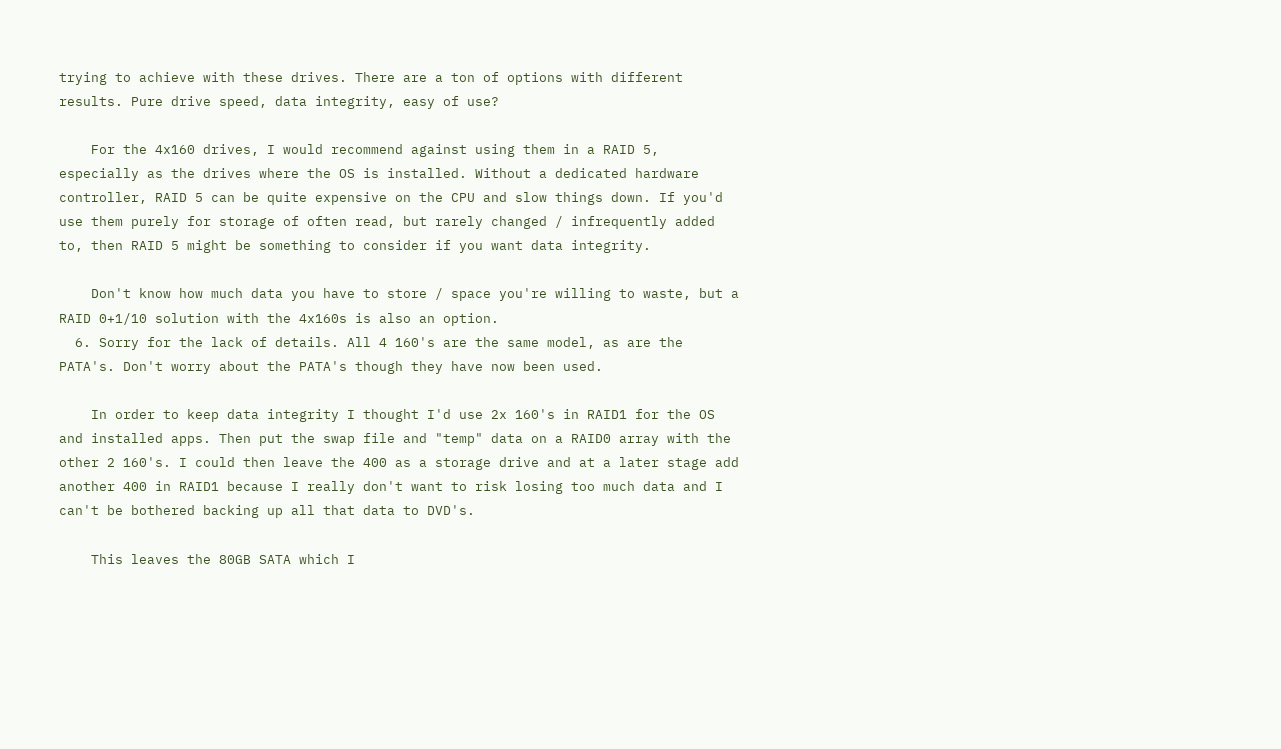trying to achieve with these drives. There are a ton of options with different results. Pure drive speed, data integrity, easy of use?

    For the 4x160 drives, I would recommend against using them in a RAID 5, especially as the drives where the OS is installed. Without a dedicated hardware controller, RAID 5 can be quite expensive on the CPU and slow things down. If you'd use them purely for storage of often read, but rarely changed / infrequently added to, then RAID 5 might be something to consider if you want data integrity.

    Don't know how much data you have to store / space you're willing to waste, but a RAID 0+1/10 solution with the 4x160s is also an option.
  6. Sorry for the lack of details. All 4 160's are the same model, as are the PATA's. Don't worry about the PATA's though they have now been used.

    In order to keep data integrity I thought I'd use 2x 160's in RAID1 for the OS and installed apps. Then put the swap file and "temp" data on a RAID0 array with the other 2 160's. I could then leave the 400 as a storage drive and at a later stage add another 400 in RAID1 because I really don't want to risk losing too much data and I can't be bothered backing up all that data to DVD's.

    This leaves the 80GB SATA which I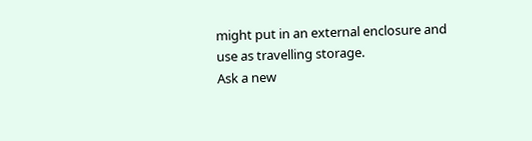might put in an external enclosure and use as travelling storage.
Ask a new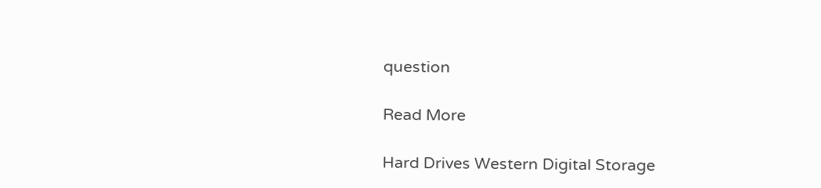question

Read More

Hard Drives Western Digital Storage